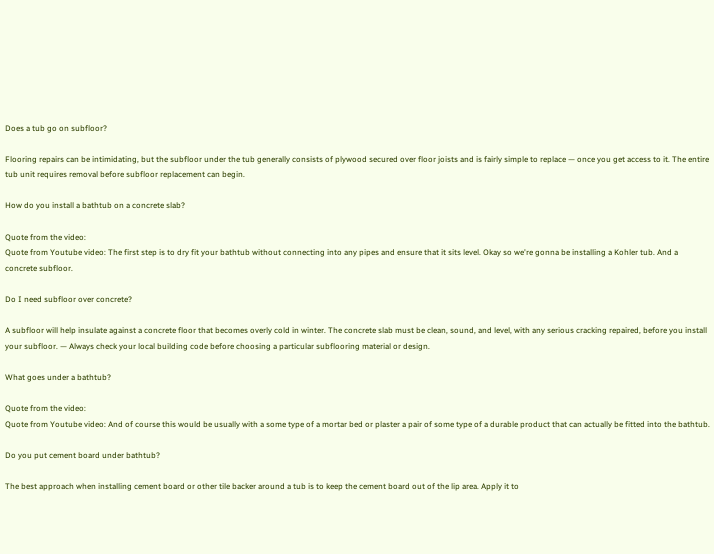Does a tub go on subfloor?

Flooring repairs can be intimidating, but the subfloor under the tub generally consists of plywood secured over floor joists and is fairly simple to replace — once you get access to it. The entire tub unit requires removal before subfloor replacement can begin.

How do you install a bathtub on a concrete slab?

Quote from the video:
Quote from Youtube video: The first step is to dry fit your bathtub without connecting into any pipes and ensure that it sits level. Okay so we're gonna be installing a Kohler tub. And a concrete subfloor.

Do I need subfloor over concrete?

A subfloor will help insulate against a concrete floor that becomes overly cold in winter. The concrete slab must be clean, sound, and level, with any serious cracking repaired, before you install your subfloor. — Always check your local building code before choosing a particular subflooring material or design.

What goes under a bathtub?

Quote from the video:
Quote from Youtube video: And of course this would be usually with a some type of a mortar bed or plaster a pair of some type of a durable product that can actually be fitted into the bathtub.

Do you put cement board under bathtub?

The best approach when installing cement board or other tile backer around a tub is to keep the cement board out of the lip area. Apply it to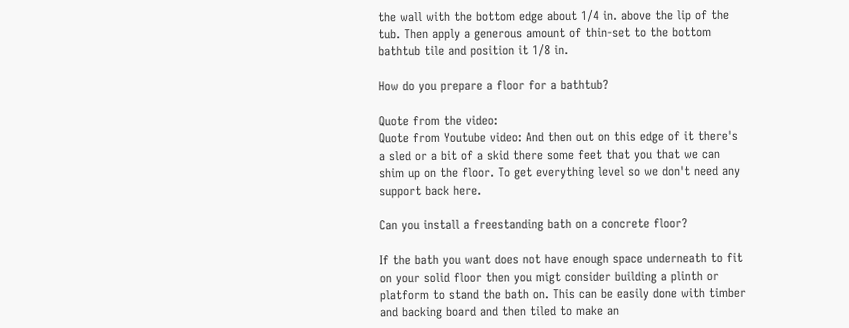the wall with the bottom edge about 1/4 in. above the lip of the tub. Then apply a generous amount of thin-set to the bottom bathtub tile and position it 1/8 in.

How do you prepare a floor for a bathtub?

Quote from the video:
Quote from Youtube video: And then out on this edge of it there's a sled or a bit of a skid there some feet that you that we can shim up on the floor. To get everything level so we don't need any support back here.

Can you install a freestanding bath on a concrete floor?

If the bath you want does not have enough space underneath to fit on your solid floor then you migt consider building a plinth or platform to stand the bath on. This can be easily done with timber and backing board and then tiled to make an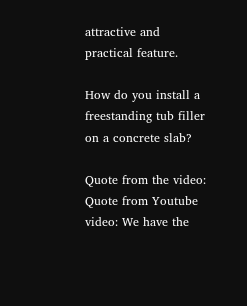attractive and practical feature.

How do you install a freestanding tub filler on a concrete slab?

Quote from the video:
Quote from Youtube video: We have the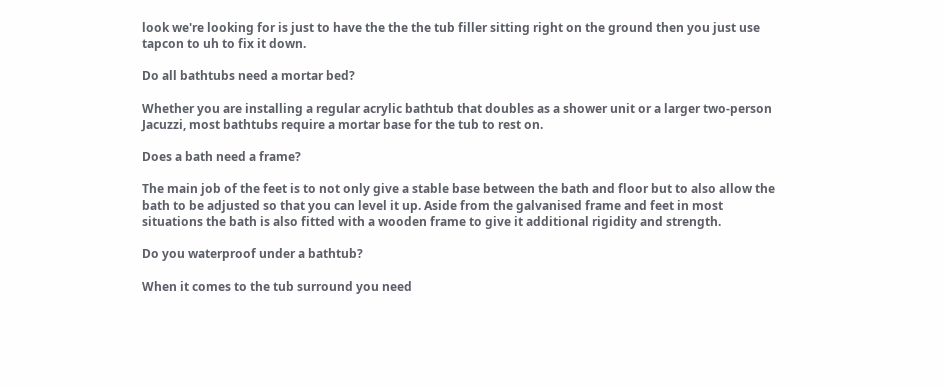look we're looking for is just to have the the the tub filler sitting right on the ground then you just use tapcon to uh to fix it down.

Do all bathtubs need a mortar bed?

Whether you are installing a regular acrylic bathtub that doubles as a shower unit or a larger two-person Jacuzzi, most bathtubs require a mortar base for the tub to rest on.

Does a bath need a frame?

The main job of the feet is to not only give a stable base between the bath and floor but to also allow the bath to be adjusted so that you can level it up. Aside from the galvanised frame and feet in most situations the bath is also fitted with a wooden frame to give it additional rigidity and strength.

Do you waterproof under a bathtub?

When it comes to the tub surround you need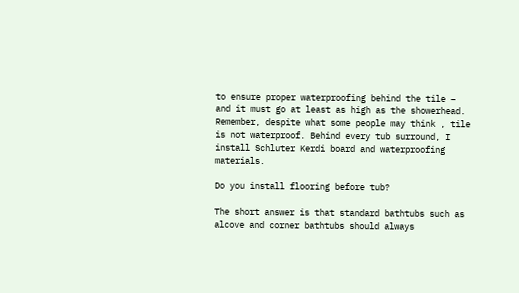to ensure proper waterproofing behind the tile – and it must go at least as high as the showerhead. Remember, despite what some people may think , tile is not waterproof. Behind every tub surround, I install Schluter Kerdi board and waterproofing materials.

Do you install flooring before tub?

The short answer is that standard bathtubs such as alcove and corner bathtubs should always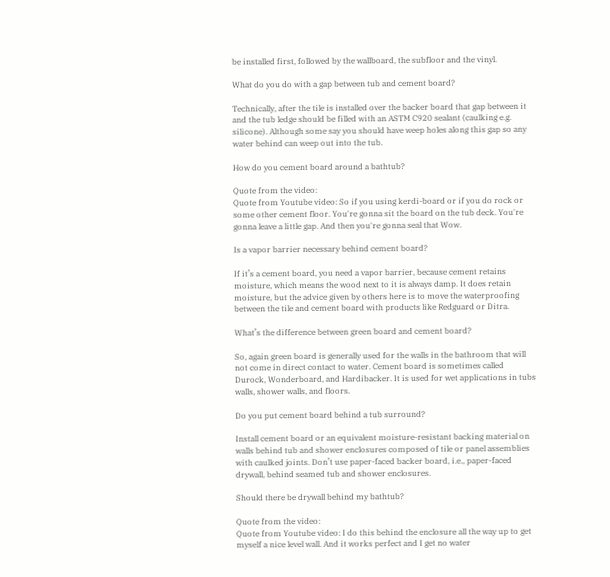be installed first, followed by the wallboard, the subfloor and the vinyl.

What do you do with a gap between tub and cement board?

Technically, after the tile is installed over the backer board that gap between it and the tub ledge should be filled with an ASTM C920 sealant (caulking e.g. silicone). Although some say you should have weep holes along this gap so any water behind can weep out into the tub.

How do you cement board around a bathtub?

Quote from the video:
Quote from Youtube video: So if you using kerdi-board or if you do rock or some other cement floor. You're gonna sit the board on the tub deck. You're gonna leave a little gap. And then you're gonna seal that Wow.

Is a vapor barrier necessary behind cement board?

If it’s a cement board, you need a vapor barrier, because cement retains moisture, which means the wood next to it is always damp. It does retain moisture, but the advice given by others here is to move the waterproofing between the tile and cement board with products like Redguard or Ditra.

What’s the difference between green board and cement board?

So, again green board is generally used for the walls in the bathroom that will not come in direct contact to water. Cement board is sometimes called Durock, Wonderboard, and Hardibacker. It is used for wet applications in tubs walls, shower walls, and floors.

Do you put cement board behind a tub surround?

Install cement board or an equivalent moisture-resistant backing material on walls behind tub and shower enclosures composed of tile or panel assemblies with caulked joints. Don’t use paper-faced backer board, i.e., paper-faced drywall, behind seamed tub and shower enclosures.

Should there be drywall behind my bathtub?

Quote from the video:
Quote from Youtube video: I do this behind the enclosure all the way up to get myself a nice level wall. And it works perfect and I get no water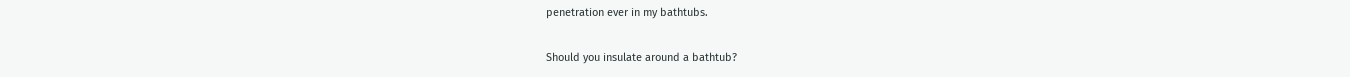penetration ever in my bathtubs.

Should you insulate around a bathtub?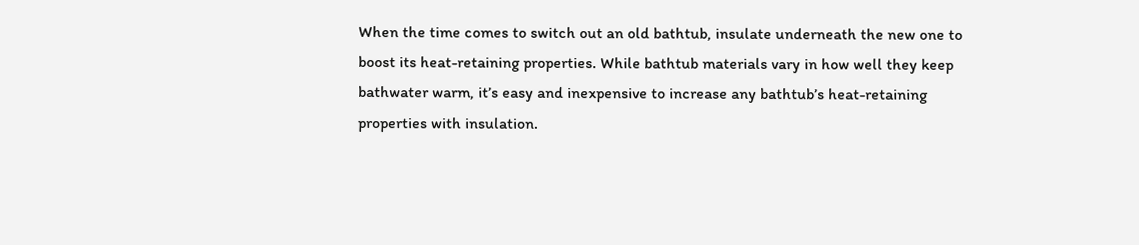When the time comes to switch out an old bathtub, insulate underneath the new one to boost its heat-retaining properties. While bathtub materials vary in how well they keep bathwater warm, it’s easy and inexpensive to increase any bathtub’s heat-retaining properties with insulation.